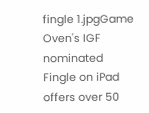fingle 1.jpgGame Oven's IGF nominated Fingle on iPad offers over 50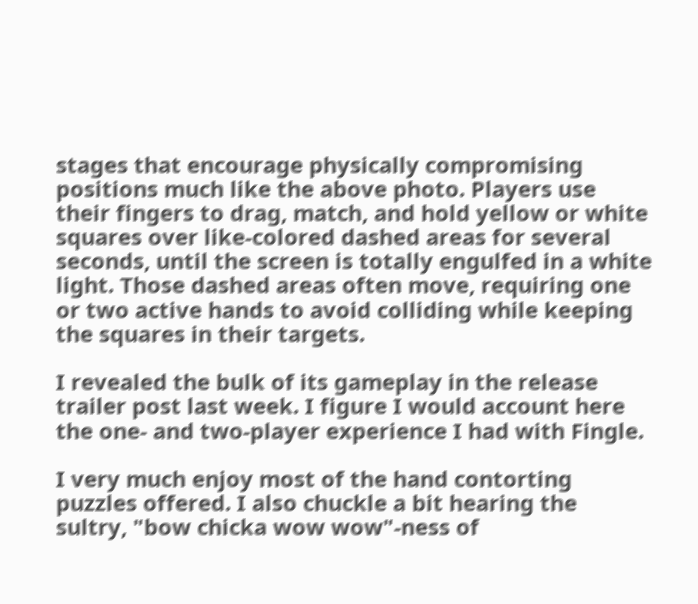stages that encourage physically compromising positions much like the above photo. Players use their fingers to drag, match, and hold yellow or white squares over like-colored dashed areas for several seconds, until the screen is totally engulfed in a white light. Those dashed areas often move, requiring one or two active hands to avoid colliding while keeping the squares in their targets.

I revealed the bulk of its gameplay in the release trailer post last week. I figure I would account here the one- and two-player experience I had with Fingle.

I very much enjoy most of the hand contorting puzzles offered. I also chuckle a bit hearing the sultry, "bow chicka wow wow"-ness of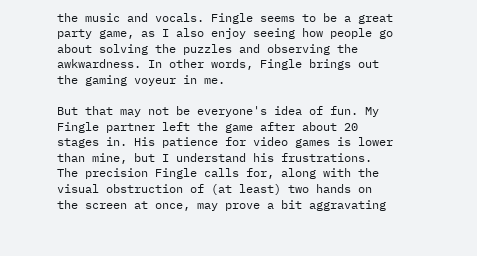the music and vocals. Fingle seems to be a great party game, as I also enjoy seeing how people go about solving the puzzles and observing the awkwardness. In other words, Fingle brings out the gaming voyeur in me.

But that may not be everyone's idea of fun. My Fingle partner left the game after about 20 stages in. His patience for video games is lower than mine, but I understand his frustrations. The precision Fingle calls for, along with the visual obstruction of (at least) two hands on the screen at once, may prove a bit aggravating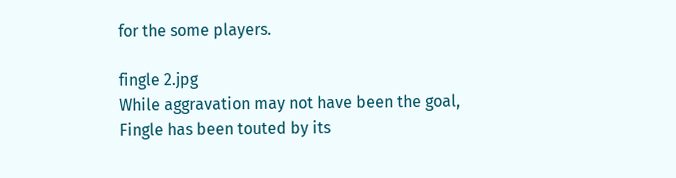for the some players.

fingle 2.jpg
While aggravation may not have been the goal, Fingle has been touted by its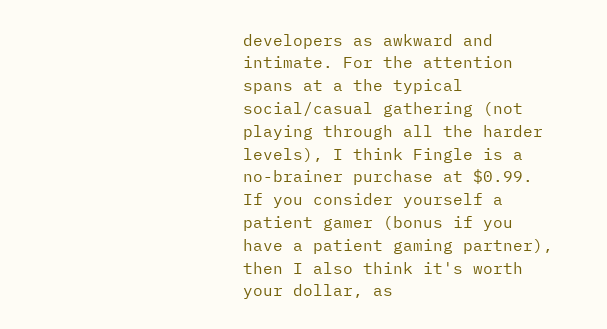developers as awkward and intimate. For the attention spans at a the typical social/casual gathering (not playing through all the harder levels), I think Fingle is a no-brainer purchase at $0.99. If you consider yourself a patient gamer (bonus if you have a patient gaming partner), then I also think it's worth your dollar, as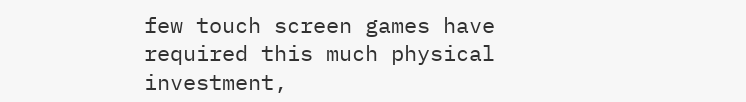few touch screen games have required this much physical investment,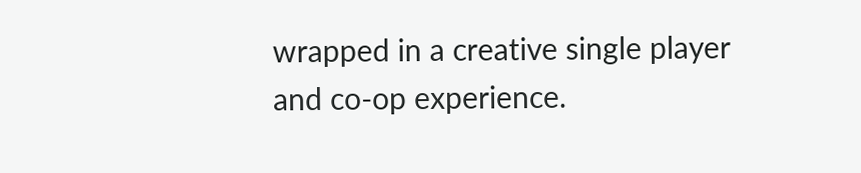wrapped in a creative single player and co-op experience.